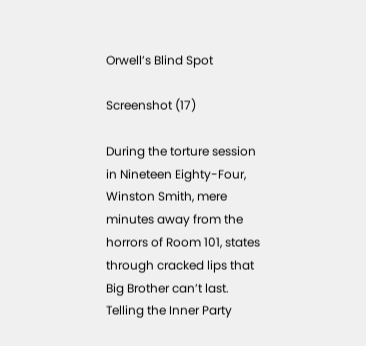Orwell’s Blind Spot

Screenshot (17)

During the torture session in Nineteen Eighty-Four, Winston Smith, mere minutes away from the horrors of Room 101, states through cracked lips that Big Brother can’t last. Telling the Inner Party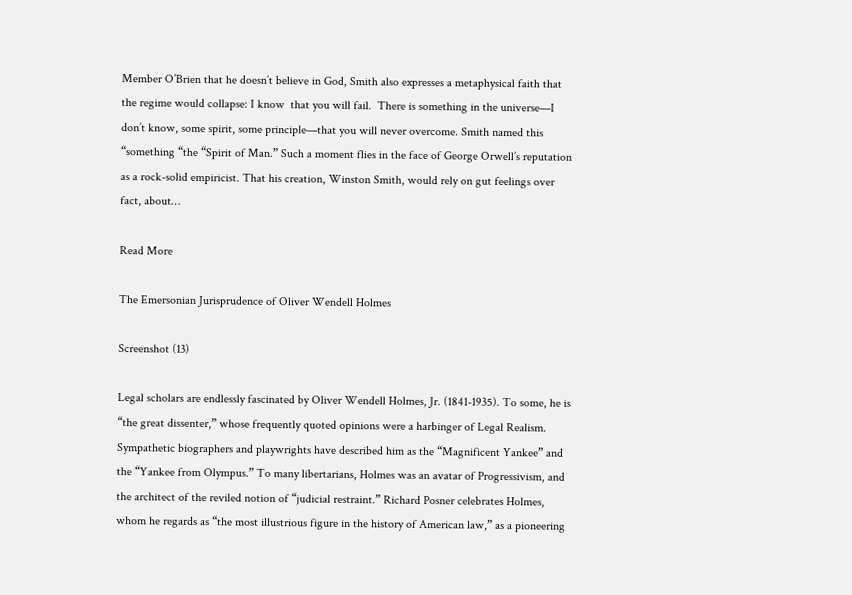Member O’Brien that he doesn’t believe in God, Smith also expresses a metaphysical faith that the regime would collapse: I know  that you will fail.  There is something in the universe—I don’t know, some spirit, some principle—that you will never overcome. Smith named this “something “the “Spirit of Man.” Such a moment flies in the face of George Orwell’s reputation as a rock-solid empiricist. That his creation, Winston Smith, would rely on gut feelings over fact, about…

Read More

The Emersonian Jurisprudence of Oliver Wendell Holmes

Screenshot (13)

Legal scholars are endlessly fascinated by Oliver Wendell Holmes, Jr. (1841-1935). To some, he is “the great dissenter,” whose frequently quoted opinions were a harbinger of Legal Realism. Sympathetic biographers and playwrights have described him as the “Magnificent Yankee” and the “Yankee from Olympus.” To many libertarians, Holmes was an avatar of Progressivism, and the architect of the reviled notion of “judicial restraint.” Richard Posner celebrates Holmes, whom he regards as “the most illustrious figure in the history of American law,” as a pioneering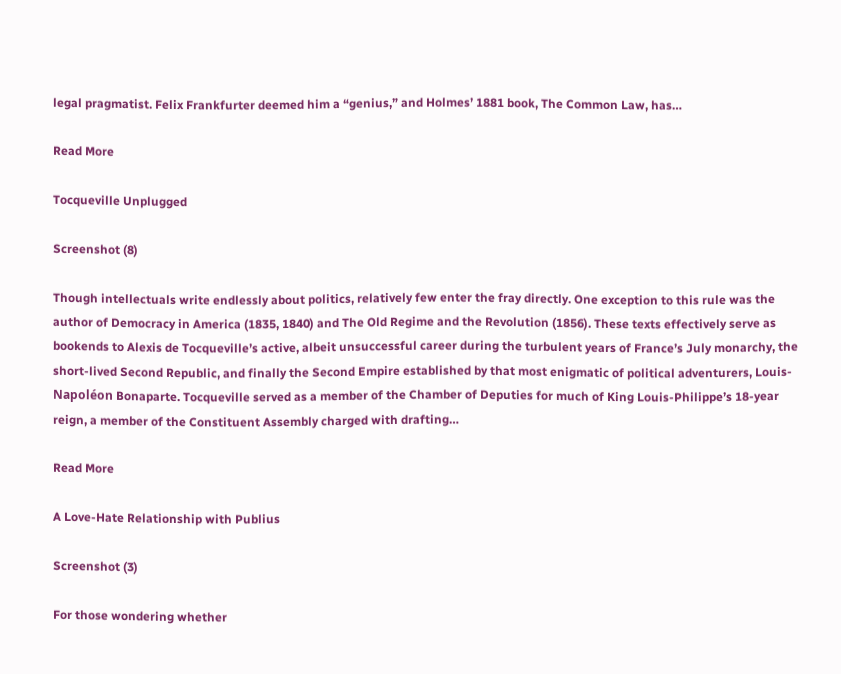legal pragmatist. Felix Frankfurter deemed him a “genius,” and Holmes’ 1881 book, The Common Law, has…

Read More

Tocqueville Unplugged

Screenshot (8)

Though intellectuals write endlessly about politics, relatively few enter the fray directly. One exception to this rule was the author of Democracy in America (1835, 1840) and The Old Regime and the Revolution (1856). These texts effectively serve as bookends to Alexis de Tocqueville’s active, albeit unsuccessful career during the turbulent years of France’s July monarchy, the short-lived Second Republic, and finally the Second Empire established by that most enigmatic of political adventurers, Louis-Napoléon Bonaparte. Tocqueville served as a member of the Chamber of Deputies for much of King Louis-Philippe’s 18-year reign, a member of the Constituent Assembly charged with drafting…

Read More

A Love-Hate Relationship with Publius

Screenshot (3)

For those wondering whether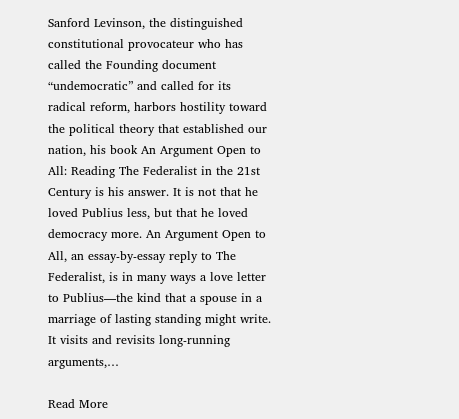Sanford Levinson, the distinguished constitutional provocateur who has called the Founding document “undemocratic” and called for its radical reform, harbors hostility toward the political theory that established our nation, his book An Argument Open to All: Reading The Federalist in the 21st Century is his answer. It is not that he loved Publius less, but that he loved democracy more. An Argument Open to All, an essay-by-essay reply to The Federalist, is in many ways a love letter to Publius—the kind that a spouse in a marriage of lasting standing might write. It visits and revisits long-running arguments,…

Read More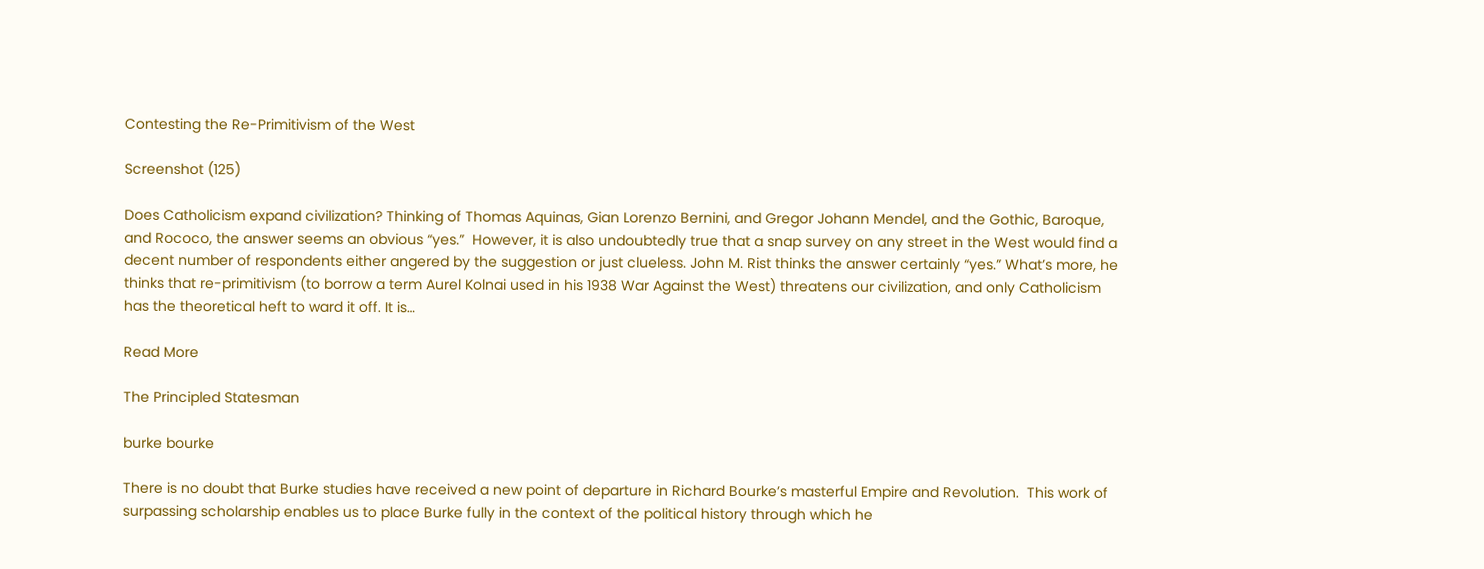Contesting the Re-Primitivism of the West

Screenshot (125)

Does Catholicism expand civilization? Thinking of Thomas Aquinas, Gian Lorenzo Bernini, and Gregor Johann Mendel, and the Gothic, Baroque, and Rococo, the answer seems an obvious “yes.”  However, it is also undoubtedly true that a snap survey on any street in the West would find a decent number of respondents either angered by the suggestion or just clueless. John M. Rist thinks the answer certainly “yes.” What’s more, he thinks that re-primitivism (to borrow a term Aurel Kolnai used in his 1938 War Against the West) threatens our civilization, and only Catholicism has the theoretical heft to ward it off. It is…

Read More

The Principled Statesman

burke bourke

There is no doubt that Burke studies have received a new point of departure in Richard Bourke’s masterful Empire and Revolution.  This work of surpassing scholarship enables us to place Burke fully in the context of the political history through which he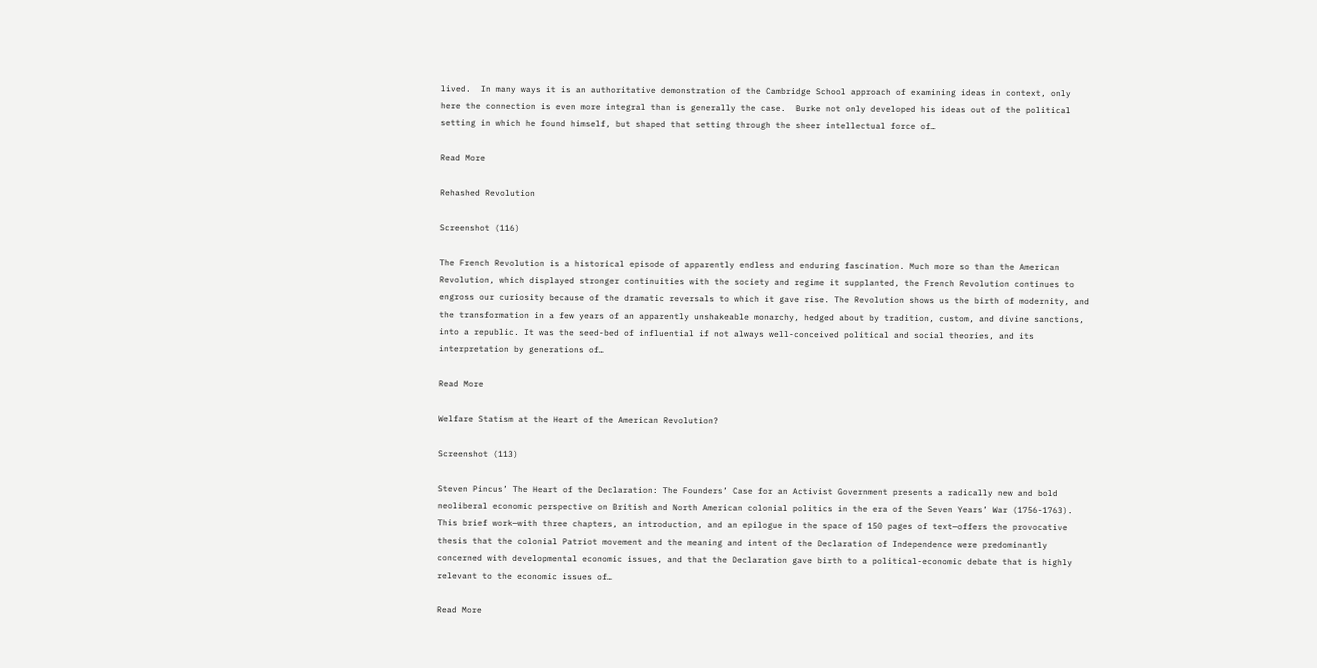lived.  In many ways it is an authoritative demonstration of the Cambridge School approach of examining ideas in context, only here the connection is even more integral than is generally the case.  Burke not only developed his ideas out of the political setting in which he found himself, but shaped that setting through the sheer intellectual force of…

Read More

Rehashed Revolution

Screenshot (116)

The French Revolution is a historical episode of apparently endless and enduring fascination. Much more so than the American Revolution, which displayed stronger continuities with the society and regime it supplanted, the French Revolution continues to engross our curiosity because of the dramatic reversals to which it gave rise. The Revolution shows us the birth of modernity, and the transformation in a few years of an apparently unshakeable monarchy, hedged about by tradition, custom, and divine sanctions, into a republic. It was the seed-bed of influential if not always well-conceived political and social theories, and its interpretation by generations of…

Read More

Welfare Statism at the Heart of the American Revolution?

Screenshot (113)

Steven Pincus’ The Heart of the Declaration: The Founders’ Case for an Activist Government presents a radically new and bold neoliberal economic perspective on British and North American colonial politics in the era of the Seven Years’ War (1756-1763). This brief work—with three chapters, an introduction, and an epilogue in the space of 150 pages of text—offers the provocative thesis that the colonial Patriot movement and the meaning and intent of the Declaration of Independence were predominantly concerned with developmental economic issues, and that the Declaration gave birth to a political-economic debate that is highly relevant to the economic issues of…

Read More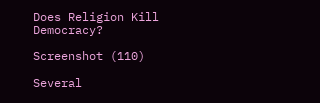Does Religion Kill Democracy?

Screenshot (110)

Several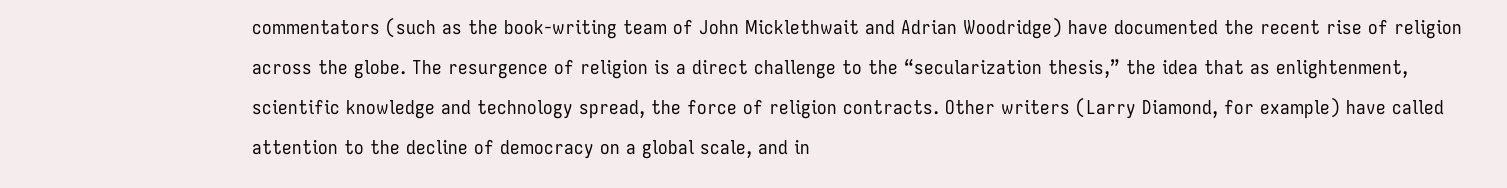commentators (such as the book-writing team of John Micklethwait and Adrian Woodridge) have documented the recent rise of religion across the globe. The resurgence of religion is a direct challenge to the “secularization thesis,” the idea that as enlightenment, scientific knowledge and technology spread, the force of religion contracts. Other writers (Larry Diamond, for example) have called attention to the decline of democracy on a global scale, and in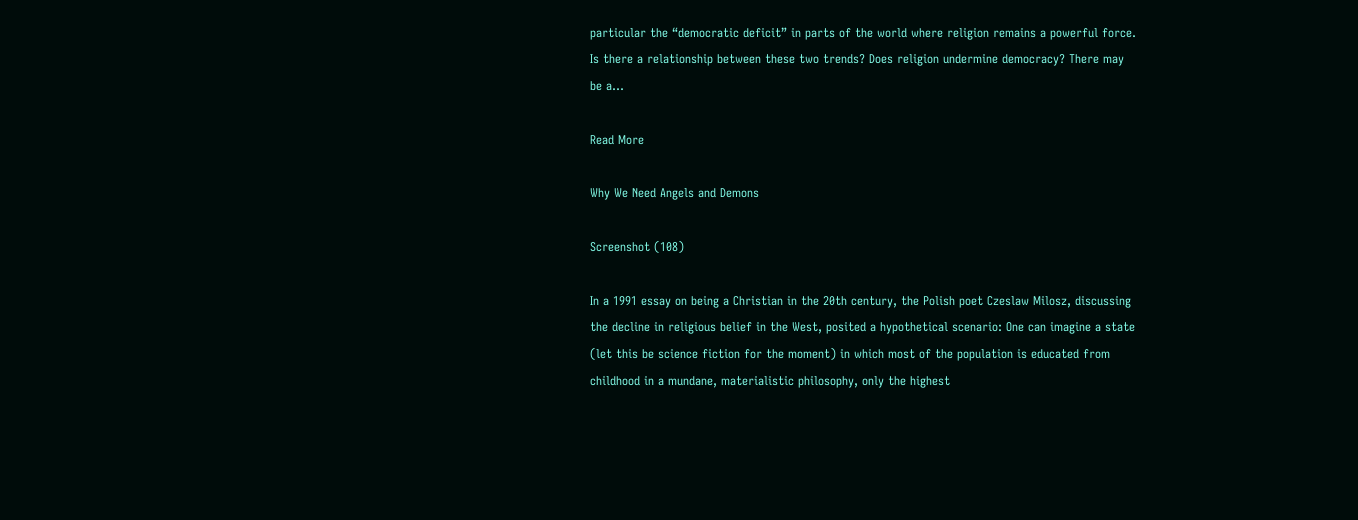particular the “democratic deficit” in parts of the world where religion remains a powerful force. Is there a relationship between these two trends? Does religion undermine democracy? There may be a…

Read More

Why We Need Angels and Demons

Screenshot (108)

In a 1991 essay on being a Christian in the 20th century, the Polish poet Czeslaw Milosz, discussing the decline in religious belief in the West, posited a hypothetical scenario: One can imagine a state (let this be science fiction for the moment) in which most of the population is educated from childhood in a mundane, materialistic philosophy, only the highest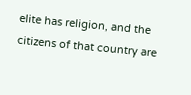elite has religion, and the citizens of that country are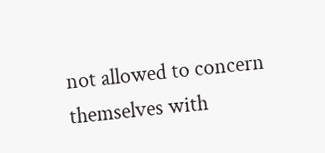not allowed to concern themselves with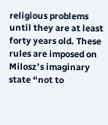religious problems until they are at least forty years old. These rules are imposed on Milosz’s imaginary state “not to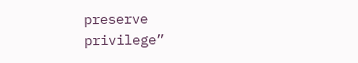preserve privilege”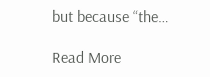but because “the…

Read More